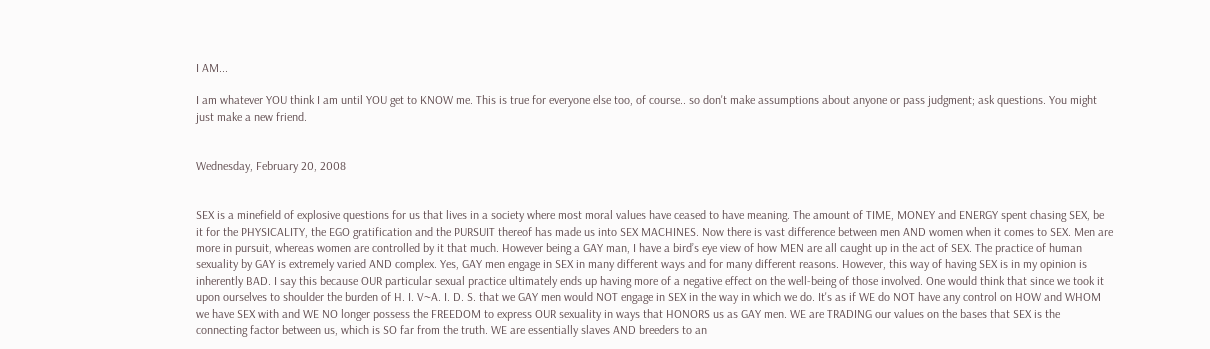I AM...

I am whatever YOU think I am until YOU get to KNOW me. This is true for everyone else too, of course.. so don't make assumptions about anyone or pass judgment; ask questions. You might just make a new friend.


Wednesday, February 20, 2008


SEX is a minefield of explosive questions for us that lives in a society where most moral values have ceased to have meaning. The amount of TIME, MONEY and ENERGY spent chasing SEX, be it for the PHYSICALITY, the EGO gratification and the PURSUIT thereof has made us into SEX MACHINES. Now there is vast difference between men AND women when it comes to SEX. Men are more in pursuit, whereas women are controlled by it that much. However being a GAY man, I have a bird’s eye view of how MEN are all caught up in the act of SEX. The practice of human sexuality by GAY is extremely varied AND complex. Yes, GAY men engage in SEX in many different ways and for many different reasons. However, this way of having SEX is in my opinion is inherently BAD. I say this because OUR particular sexual practice ultimately ends up having more of a negative effect on the well-being of those involved. One would think that since we took it upon ourselves to shoulder the burden of H. I. V~A. I. D. S. that we GAY men would NOT engage in SEX in the way in which we do. It's as if WE do NOT have any control on HOW and WHOM we have SEX with and WE NO longer possess the FREEDOM to express OUR sexuality in ways that HONORS us as GAY men. WE are TRADING our values on the bases that SEX is the connecting factor between us, which is SO far from the truth. WE are essentially slaves AND breeders to an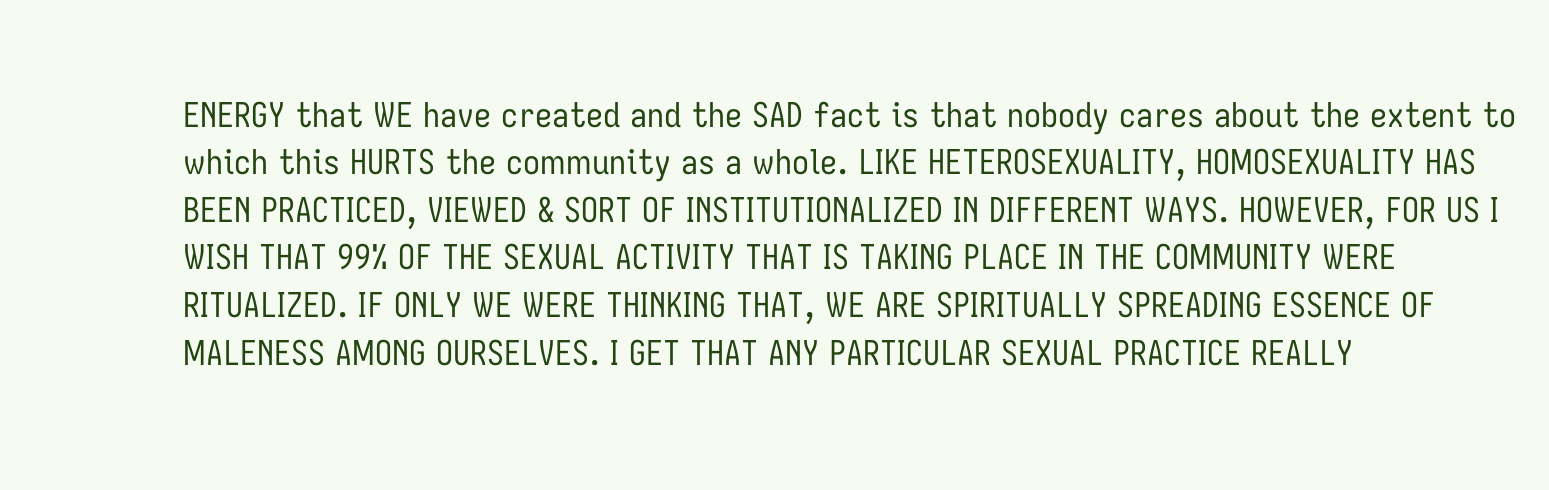ENERGY that WE have created and the SAD fact is that nobody cares about the extent to which this HURTS the community as a whole. LIKE HETEROSEXUALITY, HOMOSEXUALITY HAS BEEN PRACTICED, VIEWED & SORT OF INSTITUTIONALIZED IN DIFFERENT WAYS. HOWEVER, FOR US I WISH THAT 99% OF THE SEXUAL ACTIVITY THAT IS TAKING PLACE IN THE COMMUNITY WERE RITUALIZED. IF ONLY WE WERE THINKING THAT, WE ARE SPIRITUALLY SPREADING ESSENCE OF MALENESS AMONG OURSELVES. I GET THAT ANY PARTICULAR SEXUAL PRACTICE REALLY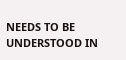NEEDS TO BE UNDERSTOOD IN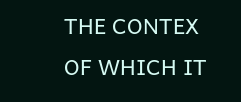THE CONTEX OF WHICH IT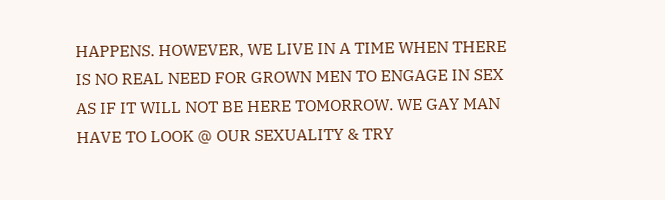HAPPENS. HOWEVER, WE LIVE IN A TIME WHEN THERE IS NO REAL NEED FOR GROWN MEN TO ENGAGE IN SEX AS IF IT WILL NOT BE HERE TOMORROW. WE GAY MAN HAVE TO LOOK @ OUR SEXUALITY & TRY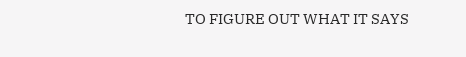TO FIGURE OUT WHAT IT SAYS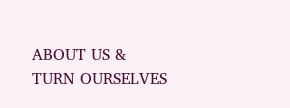ABOUT US & TURN OURSELVES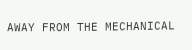AWAY FROM THE MECHANICAL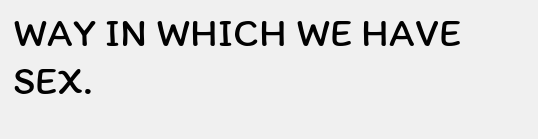WAY IN WHICH WE HAVE SEX.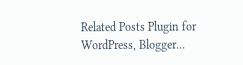Related Posts Plugin for WordPress, Blogger...